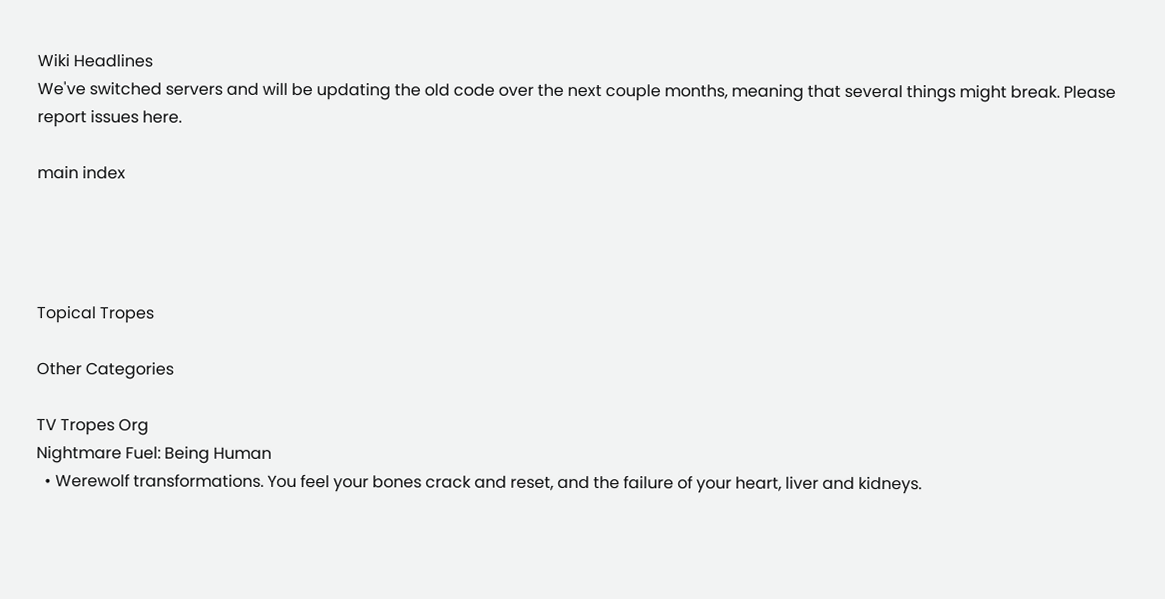Wiki Headlines
We've switched servers and will be updating the old code over the next couple months, meaning that several things might break. Please report issues here.

main index




Topical Tropes

Other Categories

TV Tropes Org
Nightmare Fuel: Being Human
  • Werewolf transformations. You feel your bones crack and reset, and the failure of your heart, liver and kidneys.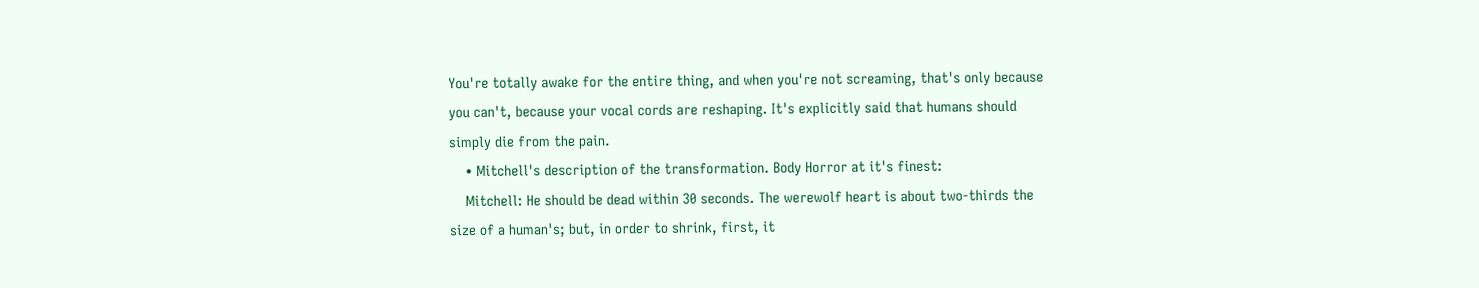You're totally awake for the entire thing, and when you're not screaming, that's only because you can't, because your vocal cords are reshaping. It's explicitly said that humans should simply die from the pain.
    • Mitchell's description of the transformation. Body Horror at it's finest:
    Mitchell: He should be dead within 30 seconds. The werewolf heart is about two-thirds the size of a human's; but, in order to shrink, first, it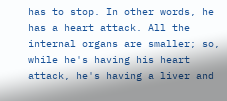has to stop. In other words, he has a heart attack. All the internal organs are smaller; so, while he's having his heart attack, he's having a liver and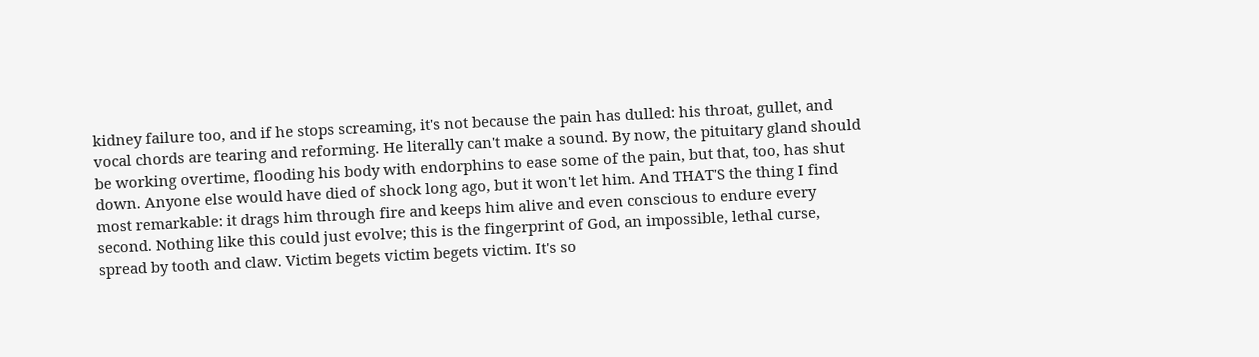kidney failure too, and if he stops screaming, it's not because the pain has dulled: his throat, gullet, and vocal chords are tearing and reforming. He literally can't make a sound. By now, the pituitary gland should be working overtime, flooding his body with endorphins to ease some of the pain, but that, too, has shut down. Anyone else would have died of shock long ago, but it won't let him. And THAT'S the thing I find most remarkable: it drags him through fire and keeps him alive and even conscious to endure every second. Nothing like this could just evolve; this is the fingerprint of God, an impossible, lethal curse, spread by tooth and claw. Victim begets victim begets victim. It's so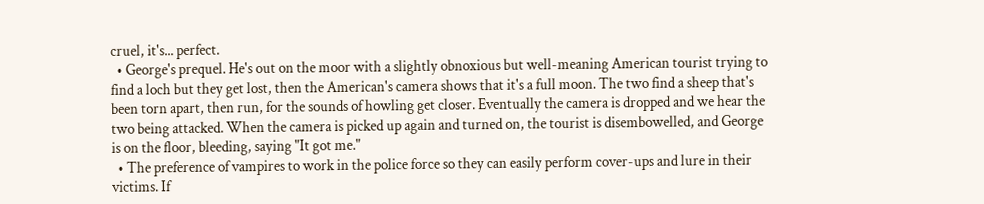cruel, it's... perfect.
  • George's prequel. He's out on the moor with a slightly obnoxious but well-meaning American tourist trying to find a loch but they get lost, then the American's camera shows that it's a full moon. The two find a sheep that's been torn apart, then run, for the sounds of howling get closer. Eventually the camera is dropped and we hear the two being attacked. When the camera is picked up again and turned on, the tourist is disembowelled, and George is on the floor, bleeding, saying "It got me."
  • The preference of vampires to work in the police force so they can easily perform cover-ups and lure in their victims. If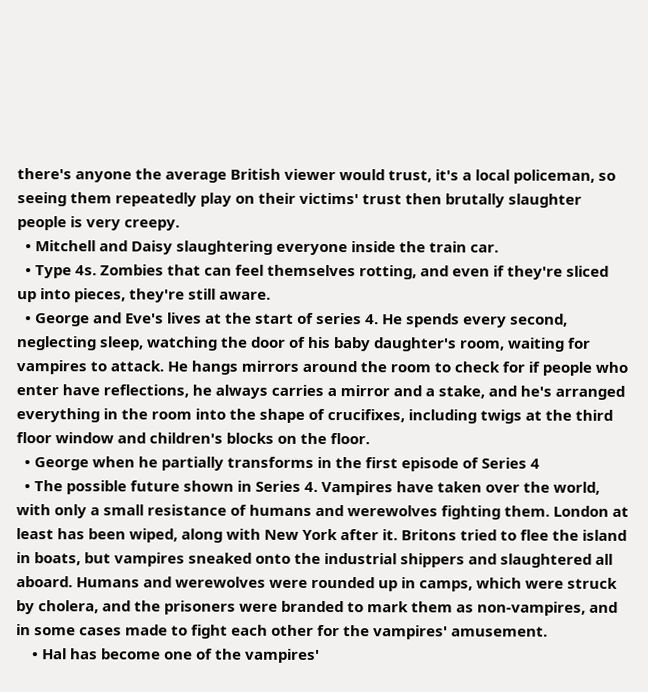there's anyone the average British viewer would trust, it's a local policeman, so seeing them repeatedly play on their victims' trust then brutally slaughter people is very creepy.
  • Mitchell and Daisy slaughtering everyone inside the train car.
  • Type 4s. Zombies that can feel themselves rotting, and even if they're sliced up into pieces, they're still aware.
  • George and Eve's lives at the start of series 4. He spends every second, neglecting sleep, watching the door of his baby daughter's room, waiting for vampires to attack. He hangs mirrors around the room to check for if people who enter have reflections, he always carries a mirror and a stake, and he's arranged everything in the room into the shape of crucifixes, including twigs at the third floor window and children's blocks on the floor.
  • George when he partially transforms in the first episode of Series 4
  • The possible future shown in Series 4. Vampires have taken over the world, with only a small resistance of humans and werewolves fighting them. London at least has been wiped, along with New York after it. Britons tried to flee the island in boats, but vampires sneaked onto the industrial shippers and slaughtered all aboard. Humans and werewolves were rounded up in camps, which were struck by cholera, and the prisoners were branded to mark them as non-vampires, and in some cases made to fight each other for the vampires' amusement.
    • Hal has become one of the vampires'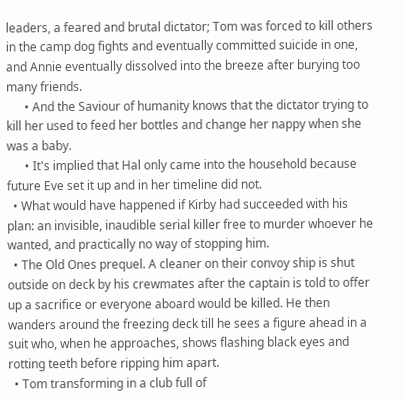leaders, a feared and brutal dictator; Tom was forced to kill others in the camp dog fights and eventually committed suicide in one, and Annie eventually dissolved into the breeze after burying too many friends.
      • And the Saviour of humanity knows that the dictator trying to kill her used to feed her bottles and change her nappy when she was a baby.
      • It's implied that Hal only came into the household because future Eve set it up and in her timeline did not.
  • What would have happened if Kirby had succeeded with his plan: an invisible, inaudible serial killer free to murder whoever he wanted, and practically no way of stopping him.
  • The Old Ones prequel. A cleaner on their convoy ship is shut outside on deck by his crewmates after the captain is told to offer up a sacrifice or everyone aboard would be killed. He then wanders around the freezing deck till he sees a figure ahead in a suit who, when he approaches, shows flashing black eyes and rotting teeth before ripping him apart.
  • Tom transforming in a club full of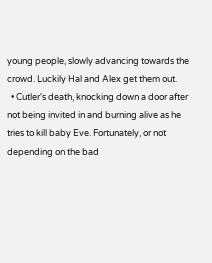young people, slowly advancing towards the crowd. Luckily Hal and Alex get them out.
  • Cutler's death, knocking down a door after not being invited in and burning alive as he tries to kill baby Eve. Fortunately, or not depending on the bad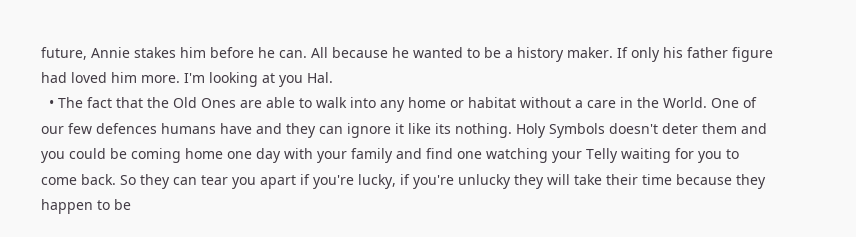future, Annie stakes him before he can. All because he wanted to be a history maker. If only his father figure had loved him more. I'm looking at you Hal.
  • The fact that the Old Ones are able to walk into any home or habitat without a care in the World. One of our few defences humans have and they can ignore it like its nothing. Holy Symbols doesn't deter them and you could be coming home one day with your family and find one watching your Telly waiting for you to come back. So they can tear you apart if you're lucky, if you're unlucky they will take their time because they happen to be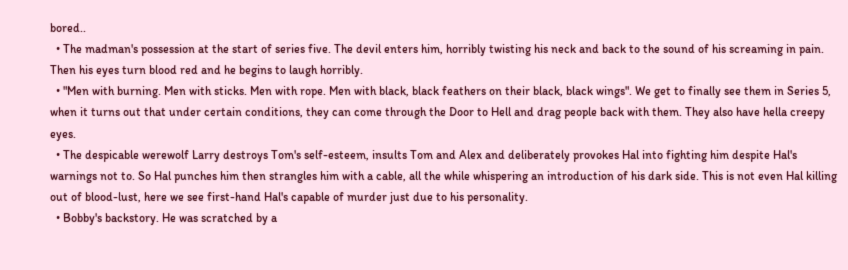bored..
  • The madman's possession at the start of series five. The devil enters him, horribly twisting his neck and back to the sound of his screaming in pain. Then his eyes turn blood red and he begins to laugh horribly.
  • "Men with burning. Men with sticks. Men with rope. Men with black, black feathers on their black, black wings". We get to finally see them in Series 5, when it turns out that under certain conditions, they can come through the Door to Hell and drag people back with them. They also have hella creepy eyes.
  • The despicable werewolf Larry destroys Tom's self-esteem, insults Tom and Alex and deliberately provokes Hal into fighting him despite Hal's warnings not to. So Hal punches him then strangles him with a cable, all the while whispering an introduction of his dark side. This is not even Hal killing out of blood-lust, here we see first-hand Hal's capable of murder just due to his personality.
  • Bobby's backstory. He was scratched by a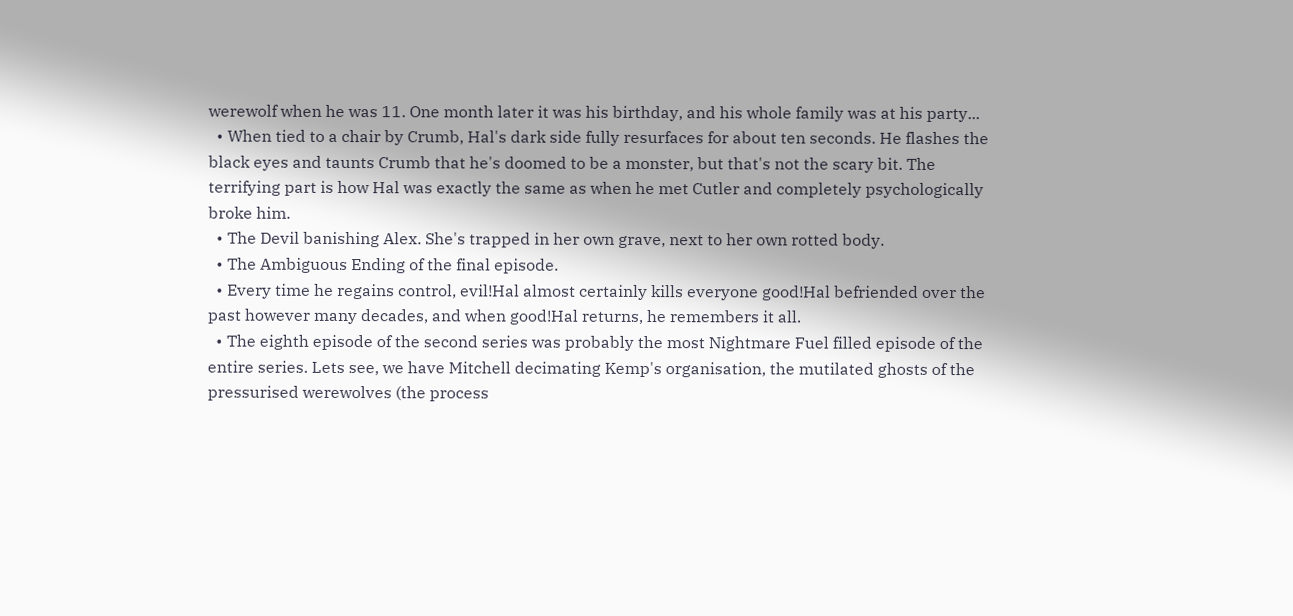werewolf when he was 11. One month later it was his birthday, and his whole family was at his party...
  • When tied to a chair by Crumb, Hal's dark side fully resurfaces for about ten seconds. He flashes the black eyes and taunts Crumb that he's doomed to be a monster, but that's not the scary bit. The terrifying part is how Hal was exactly the same as when he met Cutler and completely psychologically broke him.
  • The Devil banishing Alex. She's trapped in her own grave, next to her own rotted body.
  • The Ambiguous Ending of the final episode.
  • Every time he regains control, evil!Hal almost certainly kills everyone good!Hal befriended over the past however many decades, and when good!Hal returns, he remembers it all.
  • The eighth episode of the second series was probably the most Nightmare Fuel filled episode of the entire series. Lets see, we have Mitchell decimating Kemp's organisation, the mutilated ghosts of the pressurised werewolves (the process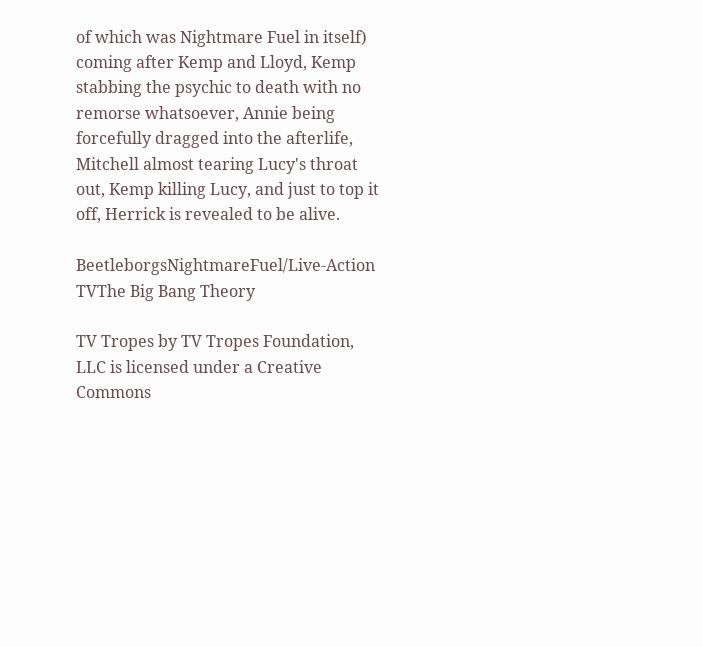of which was Nightmare Fuel in itself) coming after Kemp and Lloyd, Kemp stabbing the psychic to death with no remorse whatsoever, Annie being forcefully dragged into the afterlife, Mitchell almost tearing Lucy's throat out, Kemp killing Lucy, and just to top it off, Herrick is revealed to be alive.

BeetleborgsNightmareFuel/Live-Action TVThe Big Bang Theory

TV Tropes by TV Tropes Foundation, LLC is licensed under a Creative Commons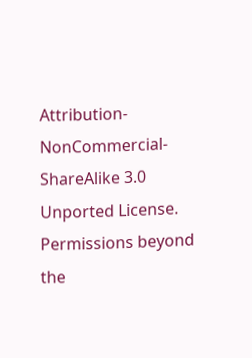Attribution-NonCommercial-ShareAlike 3.0 Unported License.
Permissions beyond the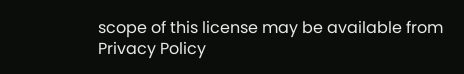scope of this license may be available from
Privacy Policy